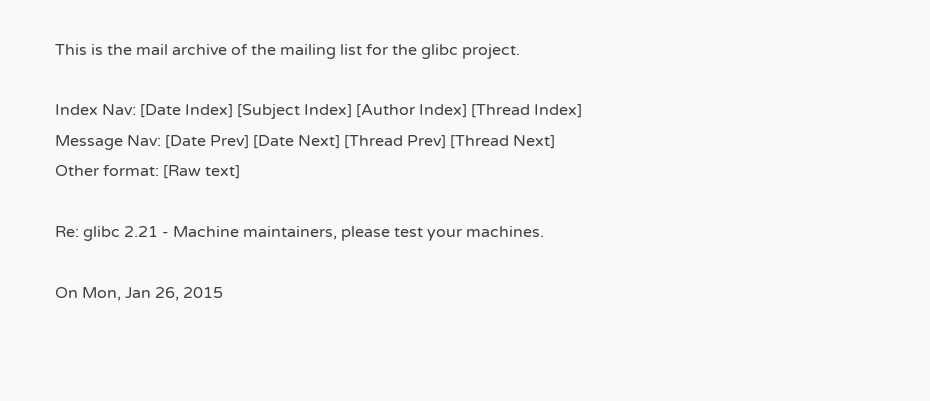This is the mail archive of the mailing list for the glibc project.

Index Nav: [Date Index] [Subject Index] [Author Index] [Thread Index]
Message Nav: [Date Prev] [Date Next] [Thread Prev] [Thread Next]
Other format: [Raw text]

Re: glibc 2.21 - Machine maintainers, please test your machines.

On Mon, Jan 26, 2015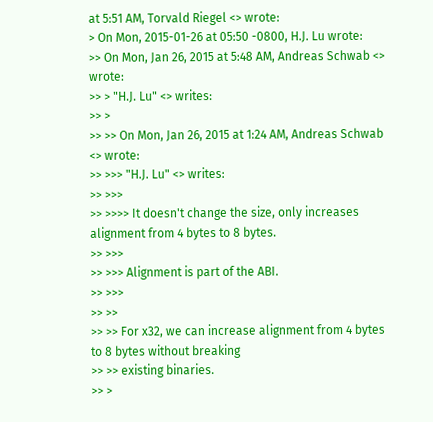at 5:51 AM, Torvald Riegel <> wrote:
> On Mon, 2015-01-26 at 05:50 -0800, H.J. Lu wrote:
>> On Mon, Jan 26, 2015 at 5:48 AM, Andreas Schwab <> wrote:
>> > "H.J. Lu" <> writes:
>> >
>> >> On Mon, Jan 26, 2015 at 1:24 AM, Andreas Schwab <> wrote:
>> >>> "H.J. Lu" <> writes:
>> >>>
>> >>>> It doesn't change the size, only increases alignment from 4 bytes to 8 bytes.
>> >>>
>> >>> Alignment is part of the ABI.
>> >>>
>> >>
>> >> For x32, we can increase alignment from 4 bytes to 8 bytes without breaking
>> >> existing binaries.
>> >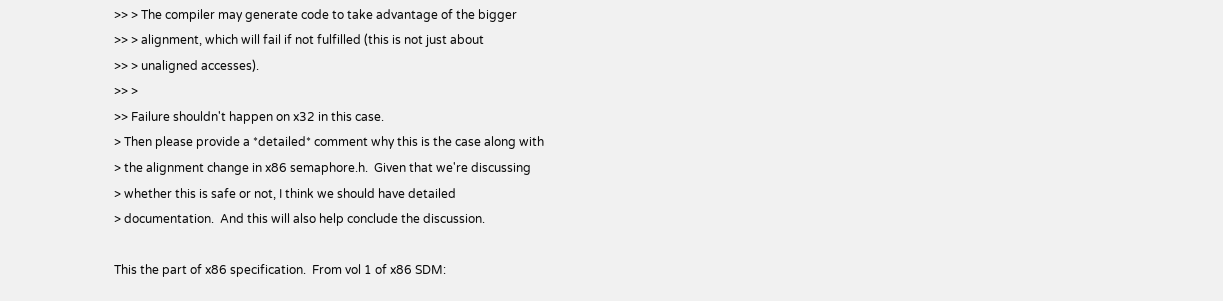>> > The compiler may generate code to take advantage of the bigger
>> > alignment, which will fail if not fulfilled (this is not just about
>> > unaligned accesses).
>> >
>> Failure shouldn't happen on x32 in this case.
> Then please provide a *detailed* comment why this is the case along with
> the alignment change in x86 semaphore.h.  Given that we're discussing
> whether this is safe or not, I think we should have detailed
> documentation.  And this will also help conclude the discussion.

This the part of x86 specification.  From vol 1 of x86 SDM: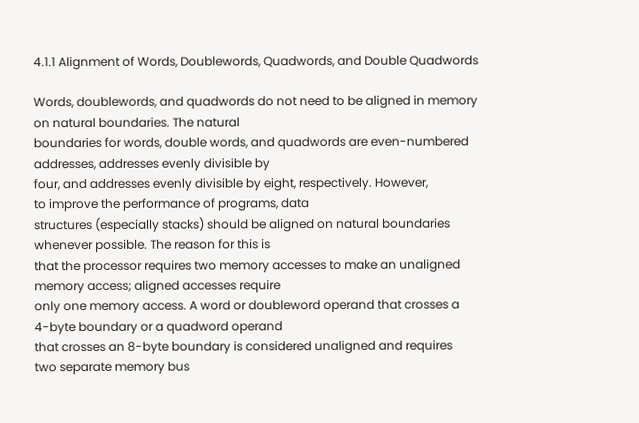4.1.1 Alignment of Words, Doublewords, Quadwords, and Double Quadwords

Words, doublewords, and quadwords do not need to be aligned in memory
on natural boundaries. The natural
boundaries for words, double words, and quadwords are even-numbered
addresses, addresses evenly divisible by
four, and addresses evenly divisible by eight, respectively. However,
to improve the performance of programs, data
structures (especially stacks) should be aligned on natural boundaries
whenever possible. The reason for this is
that the processor requires two memory accesses to make an unaligned
memory access; aligned accesses require
only one memory access. A word or doubleword operand that crosses a
4-byte boundary or a quadword operand
that crosses an 8-byte boundary is considered unaligned and requires
two separate memory bus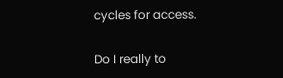cycles for access.

Do I really to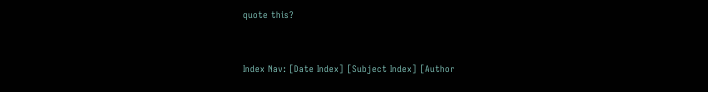quote this?


Index Nav: [Date Index] [Subject Index] [Author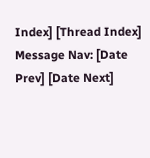Index] [Thread Index]
Message Nav: [Date Prev] [Date Next]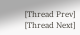[Thread Prev] [Thread Next]